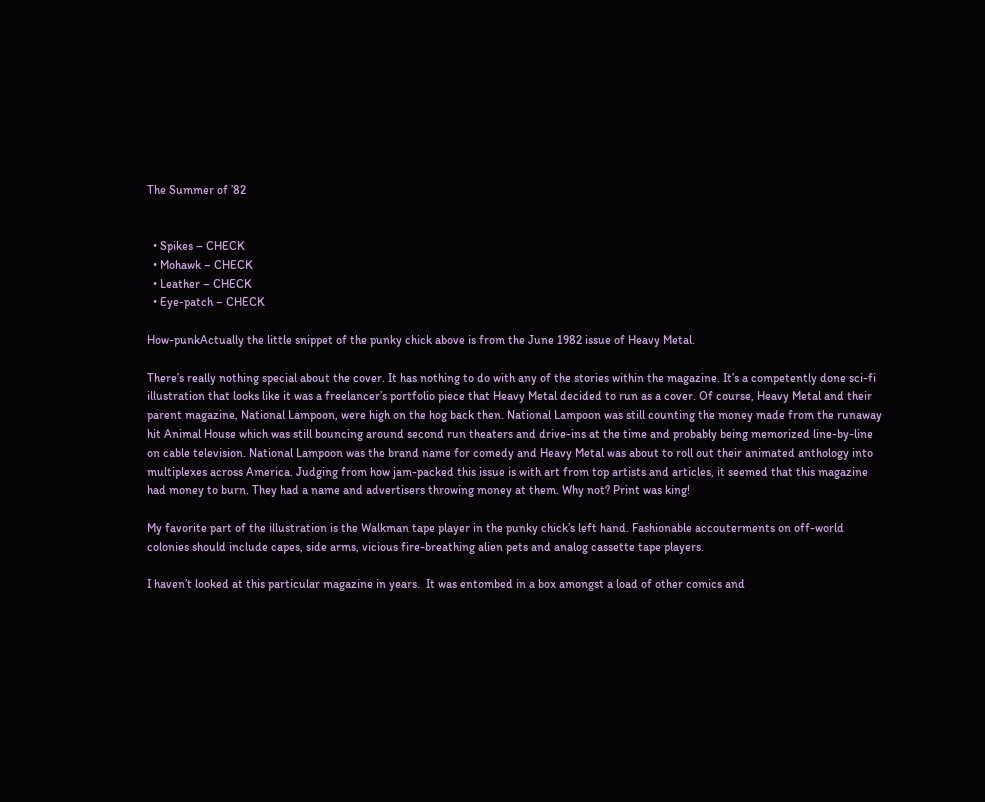The Summer of ’82


  • Spikes – CHECK
  • Mohawk – CHECK
  • Leather – CHECK
  • Eye-patch – CHECK

How-punkActually the little snippet of the punky chick above is from the June 1982 issue of Heavy Metal.

There’s really nothing special about the cover. It has nothing to do with any of the stories within the magazine. It’s a competently done sci-fi illustration that looks like it was a freelancer’s portfolio piece that Heavy Metal decided to run as a cover. Of course, Heavy Metal and their parent magazine, National Lampoon, were high on the hog back then. National Lampoon was still counting the money made from the runaway hit Animal House which was still bouncing around second run theaters and drive-ins at the time and probably being memorized line-by-line on cable television. National Lampoon was the brand name for comedy and Heavy Metal was about to roll out their animated anthology into multiplexes across America. Judging from how jam-packed this issue is with art from top artists and articles, it seemed that this magazine had money to burn. They had a name and advertisers throwing money at them. Why not? Print was king!

My favorite part of the illustration is the Walkman tape player in the punky chick’s left hand. Fashionable accouterments on off-world colonies should include capes, side arms, vicious fire-breathing alien pets and analog cassette tape players.

I haven’t looked at this particular magazine in years.  It was entombed in a box amongst a load of other comics and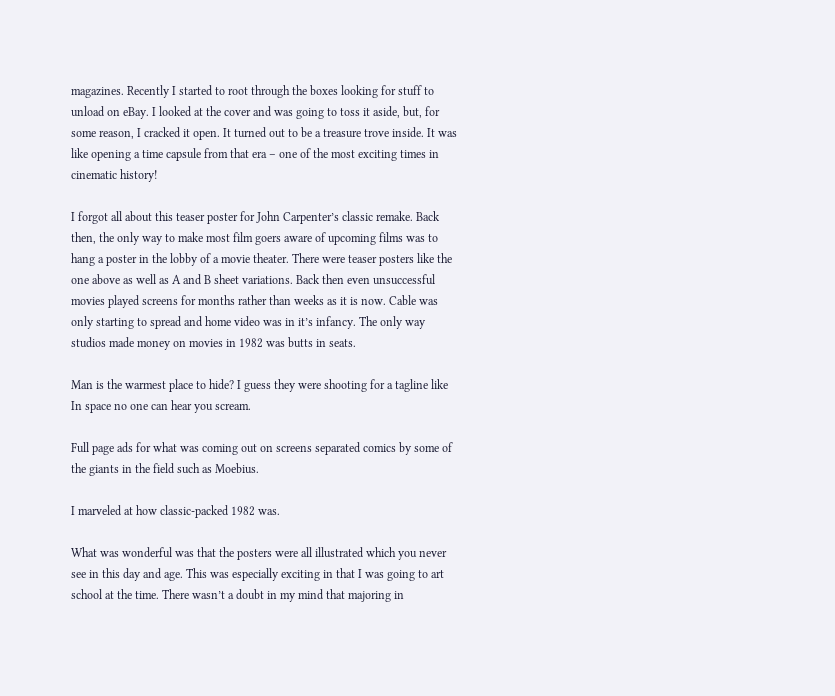magazines. Recently I started to root through the boxes looking for stuff to unload on eBay. I looked at the cover and was going to toss it aside, but, for some reason, I cracked it open. It turned out to be a treasure trove inside. It was like opening a time capsule from that era – one of the most exciting times in cinematic history!

I forgot all about this teaser poster for John Carpenter’s classic remake. Back then, the only way to make most film goers aware of upcoming films was to hang a poster in the lobby of a movie theater. There were teaser posters like the one above as well as A and B sheet variations. Back then even unsuccessful movies played screens for months rather than weeks as it is now. Cable was only starting to spread and home video was in it’s infancy. The only way studios made money on movies in 1982 was butts in seats.

Man is the warmest place to hide? I guess they were shooting for a tagline like In space no one can hear you scream.

Full page ads for what was coming out on screens separated comics by some of the giants in the field such as Moebius.

I marveled at how classic-packed 1982 was.

What was wonderful was that the posters were all illustrated which you never see in this day and age. This was especially exciting in that I was going to art school at the time. There wasn’t a doubt in my mind that majoring in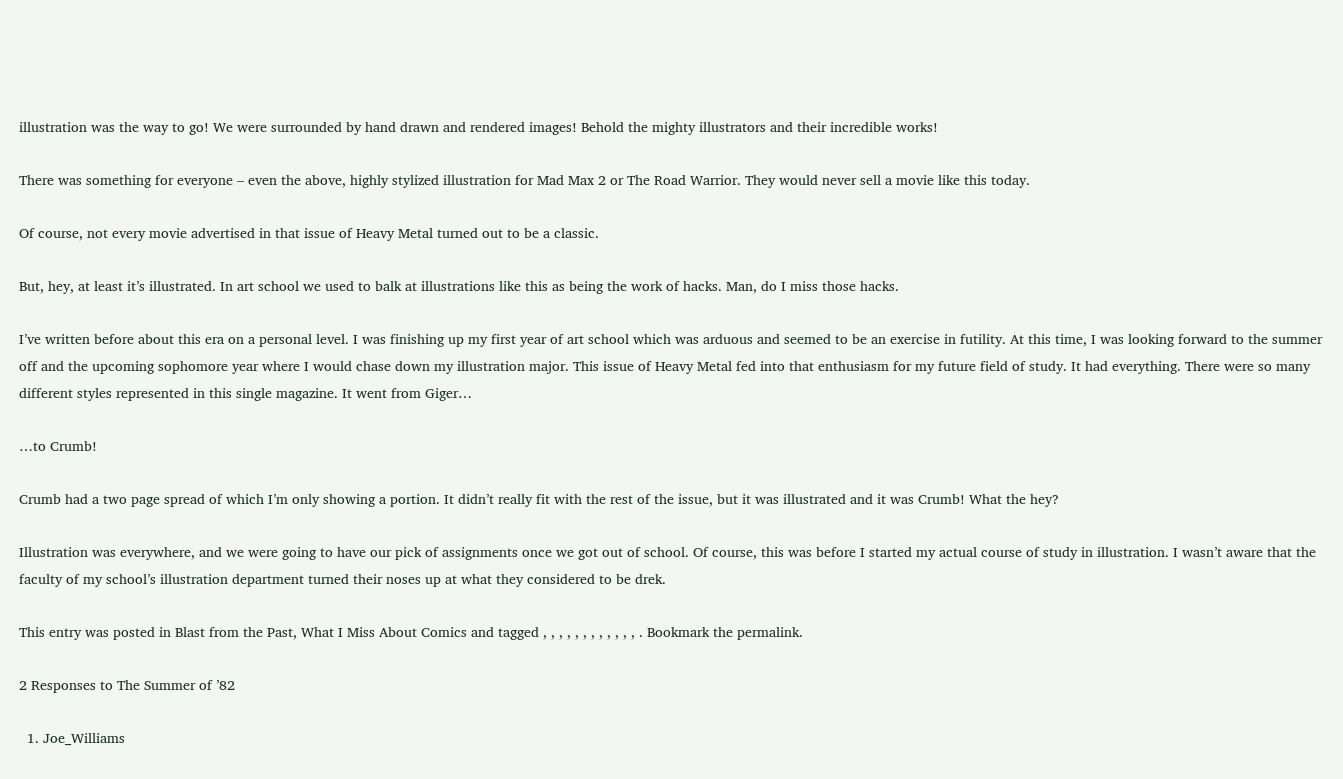illustration was the way to go! We were surrounded by hand drawn and rendered images! Behold the mighty illustrators and their incredible works!

There was something for everyone – even the above, highly stylized illustration for Mad Max 2 or The Road Warrior. They would never sell a movie like this today.

Of course, not every movie advertised in that issue of Heavy Metal turned out to be a classic.

But, hey, at least it’s illustrated. In art school we used to balk at illustrations like this as being the work of hacks. Man, do I miss those hacks.

I’ve written before about this era on a personal level. I was finishing up my first year of art school which was arduous and seemed to be an exercise in futility. At this time, I was looking forward to the summer off and the upcoming sophomore year where I would chase down my illustration major. This issue of Heavy Metal fed into that enthusiasm for my future field of study. It had everything. There were so many different styles represented in this single magazine. It went from Giger…

…to Crumb!

Crumb had a two page spread of which I’m only showing a portion. It didn’t really fit with the rest of the issue, but it was illustrated and it was Crumb! What the hey?

Illustration was everywhere, and we were going to have our pick of assignments once we got out of school. Of course, this was before I started my actual course of study in illustration. I wasn’t aware that the faculty of my school’s illustration department turned their noses up at what they considered to be drek.

This entry was posted in Blast from the Past, What I Miss About Comics and tagged , , , , , , , , , , , , . Bookmark the permalink.

2 Responses to The Summer of ’82

  1. Joe_Williams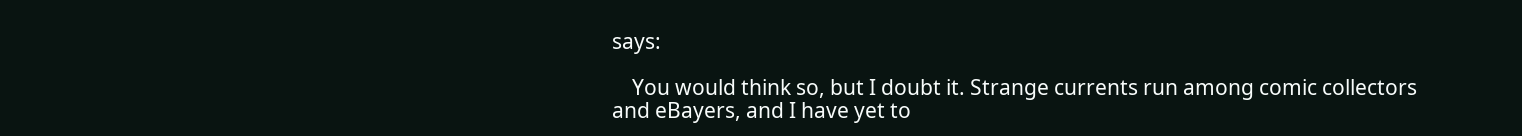says:

    You would think so, but I doubt it. Strange currents run among comic collectors and eBayers, and I have yet to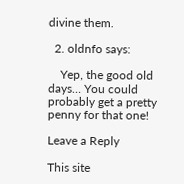divine them.

  2. oldnfo says:

    Yep, the good old days… You could probably get a pretty penny for that one!

Leave a Reply

This site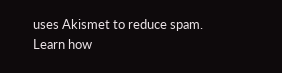uses Akismet to reduce spam. Learn how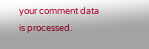your comment data is processed.